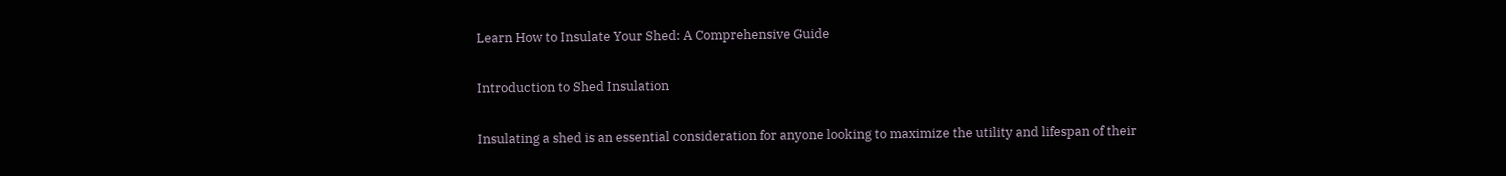Learn How to Insulate Your Shed: A Comprehensive Guide

Introduction to Shed Insulation

Insulating a shed is an essential consideration for anyone looking to maximize the utility and lifespan of their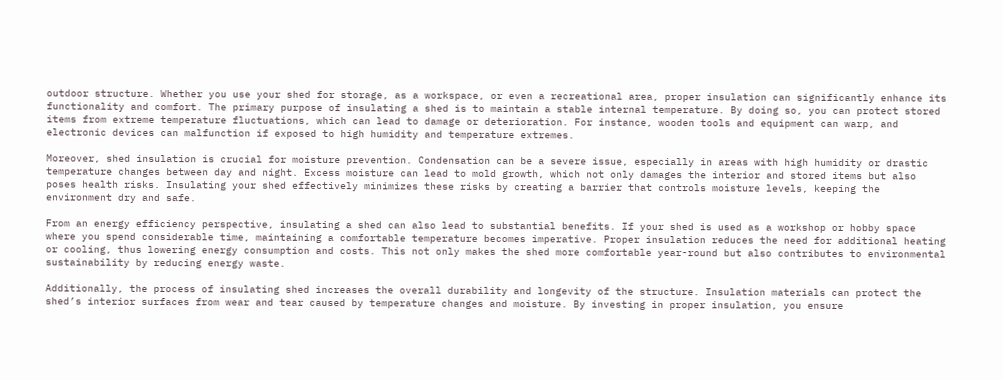outdoor structure. Whether you use your shed for storage, as a workspace, or even a recreational area, proper insulation can significantly enhance its functionality and comfort. The primary purpose of insulating a shed is to maintain a stable internal temperature. By doing so, you can protect stored items from extreme temperature fluctuations, which can lead to damage or deterioration. For instance, wooden tools and equipment can warp, and electronic devices can malfunction if exposed to high humidity and temperature extremes.

Moreover, shed insulation is crucial for moisture prevention. Condensation can be a severe issue, especially in areas with high humidity or drastic temperature changes between day and night. Excess moisture can lead to mold growth, which not only damages the interior and stored items but also poses health risks. Insulating your shed effectively minimizes these risks by creating a barrier that controls moisture levels, keeping the environment dry and safe.

From an energy efficiency perspective, insulating a shed can also lead to substantial benefits. If your shed is used as a workshop or hobby space where you spend considerable time, maintaining a comfortable temperature becomes imperative. Proper insulation reduces the need for additional heating or cooling, thus lowering energy consumption and costs. This not only makes the shed more comfortable year-round but also contributes to environmental sustainability by reducing energy waste.

Additionally, the process of insulating shed increases the overall durability and longevity of the structure. Insulation materials can protect the shed’s interior surfaces from wear and tear caused by temperature changes and moisture. By investing in proper insulation, you ensure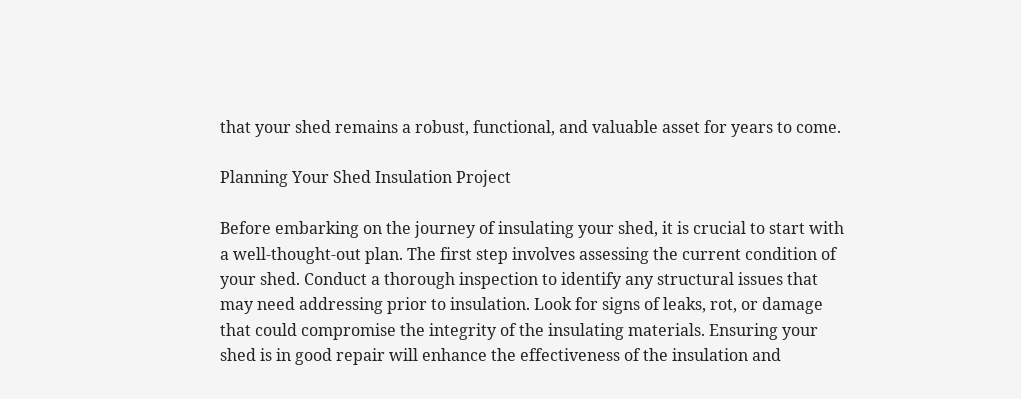that your shed remains a robust, functional, and valuable asset for years to come.

Planning Your Shed Insulation Project

Before embarking on the journey of insulating your shed, it is crucial to start with a well-thought-out plan. The first step involves assessing the current condition of your shed. Conduct a thorough inspection to identify any structural issues that may need addressing prior to insulation. Look for signs of leaks, rot, or damage that could compromise the integrity of the insulating materials. Ensuring your shed is in good repair will enhance the effectiveness of the insulation and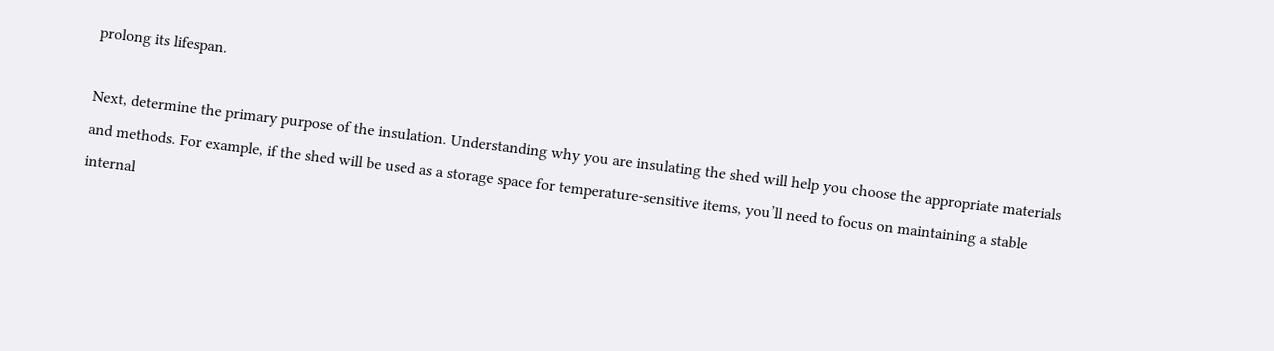prolong its lifespan.

Next, determine the primary purpose of the insulation. Understanding why you are insulating the shed will help you choose the appropriate materials and methods. For example, if the shed will be used as a storage space for temperature-sensitive items, you’ll need to focus on maintaining a stable internal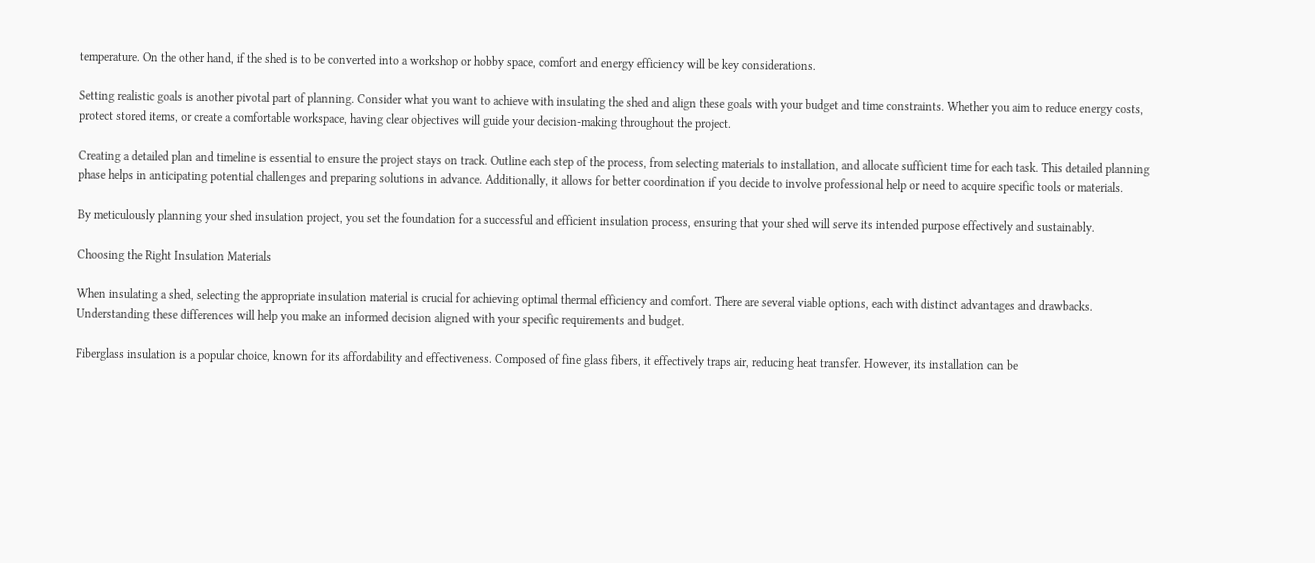temperature. On the other hand, if the shed is to be converted into a workshop or hobby space, comfort and energy efficiency will be key considerations.

Setting realistic goals is another pivotal part of planning. Consider what you want to achieve with insulating the shed and align these goals with your budget and time constraints. Whether you aim to reduce energy costs, protect stored items, or create a comfortable workspace, having clear objectives will guide your decision-making throughout the project.

Creating a detailed plan and timeline is essential to ensure the project stays on track. Outline each step of the process, from selecting materials to installation, and allocate sufficient time for each task. This detailed planning phase helps in anticipating potential challenges and preparing solutions in advance. Additionally, it allows for better coordination if you decide to involve professional help or need to acquire specific tools or materials.

By meticulously planning your shed insulation project, you set the foundation for a successful and efficient insulation process, ensuring that your shed will serve its intended purpose effectively and sustainably.

Choosing the Right Insulation Materials

When insulating a shed, selecting the appropriate insulation material is crucial for achieving optimal thermal efficiency and comfort. There are several viable options, each with distinct advantages and drawbacks. Understanding these differences will help you make an informed decision aligned with your specific requirements and budget.

Fiberglass insulation is a popular choice, known for its affordability and effectiveness. Composed of fine glass fibers, it effectively traps air, reducing heat transfer. However, its installation can be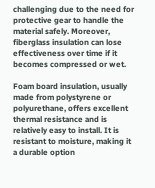challenging due to the need for protective gear to handle the material safely. Moreover, fiberglass insulation can lose effectiveness over time if it becomes compressed or wet.

Foam board insulation, usually made from polystyrene or polyurethane, offers excellent thermal resistance and is relatively easy to install. It is resistant to moisture, making it a durable option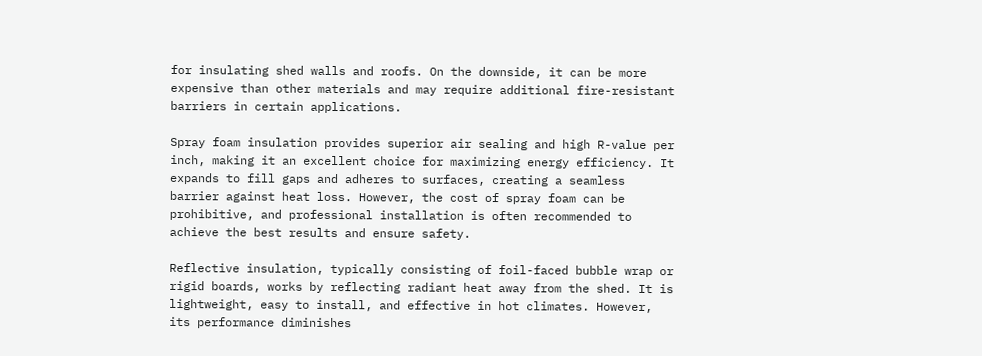for insulating shed walls and roofs. On the downside, it can be more expensive than other materials and may require additional fire-resistant barriers in certain applications.

Spray foam insulation provides superior air sealing and high R-value per inch, making it an excellent choice for maximizing energy efficiency. It expands to fill gaps and adheres to surfaces, creating a seamless barrier against heat loss. However, the cost of spray foam can be prohibitive, and professional installation is often recommended to achieve the best results and ensure safety.

Reflective insulation, typically consisting of foil-faced bubble wrap or rigid boards, works by reflecting radiant heat away from the shed. It is lightweight, easy to install, and effective in hot climates. However, its performance diminishes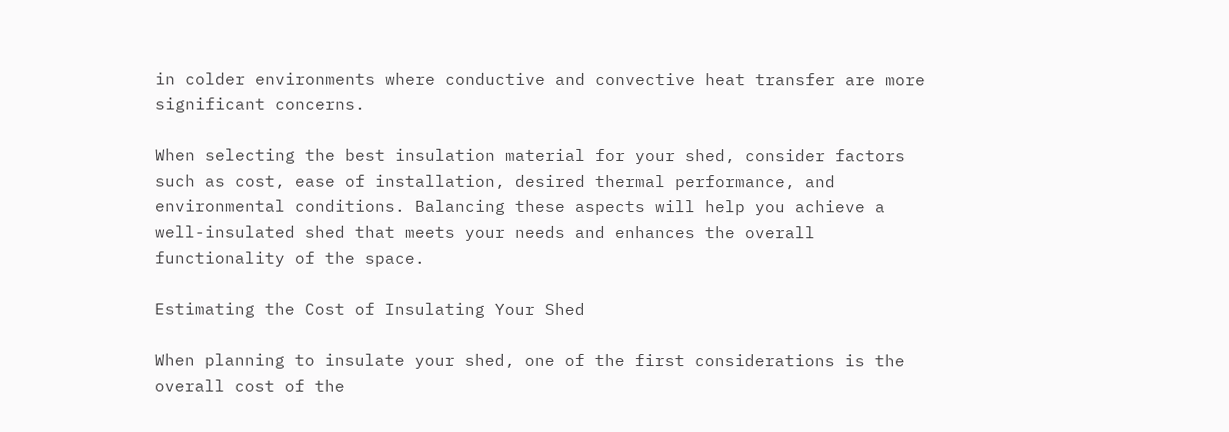in colder environments where conductive and convective heat transfer are more significant concerns.

When selecting the best insulation material for your shed, consider factors such as cost, ease of installation, desired thermal performance, and environmental conditions. Balancing these aspects will help you achieve a well-insulated shed that meets your needs and enhances the overall functionality of the space.

Estimating the Cost of Insulating Your Shed

When planning to insulate your shed, one of the first considerations is the overall cost of the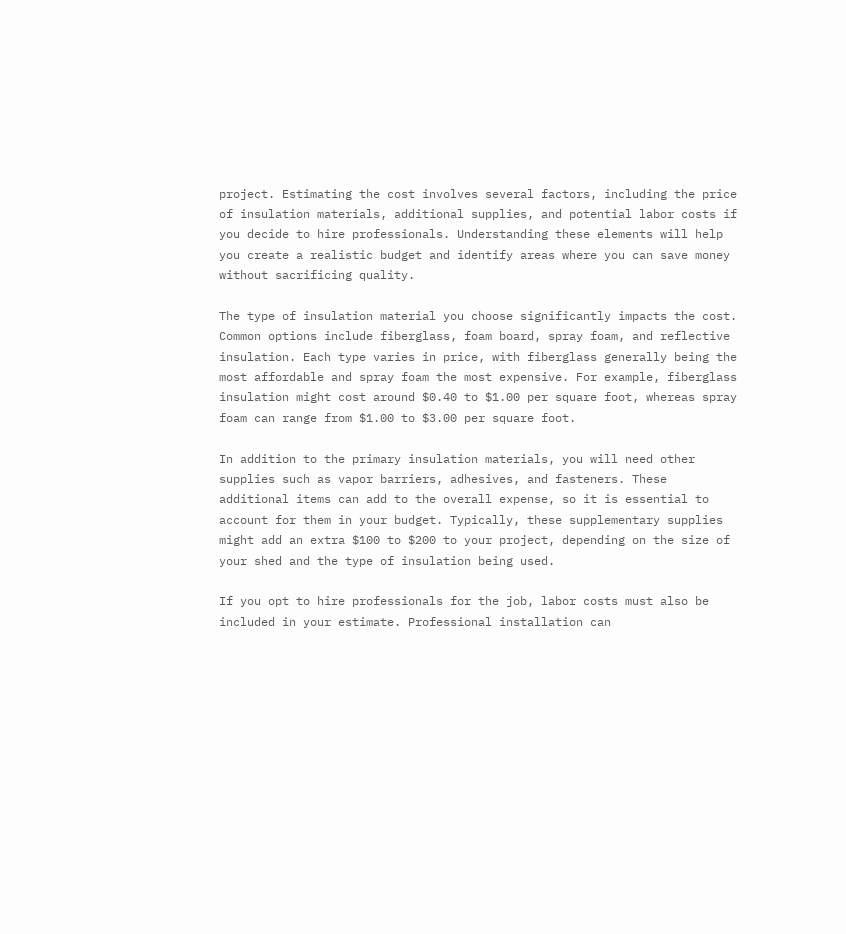project. Estimating the cost involves several factors, including the price of insulation materials, additional supplies, and potential labor costs if you decide to hire professionals. Understanding these elements will help you create a realistic budget and identify areas where you can save money without sacrificing quality.

The type of insulation material you choose significantly impacts the cost. Common options include fiberglass, foam board, spray foam, and reflective insulation. Each type varies in price, with fiberglass generally being the most affordable and spray foam the most expensive. For example, fiberglass insulation might cost around $0.40 to $1.00 per square foot, whereas spray foam can range from $1.00 to $3.00 per square foot.

In addition to the primary insulation materials, you will need other supplies such as vapor barriers, adhesives, and fasteners. These additional items can add to the overall expense, so it is essential to account for them in your budget. Typically, these supplementary supplies might add an extra $100 to $200 to your project, depending on the size of your shed and the type of insulation being used.

If you opt to hire professionals for the job, labor costs must also be included in your estimate. Professional installation can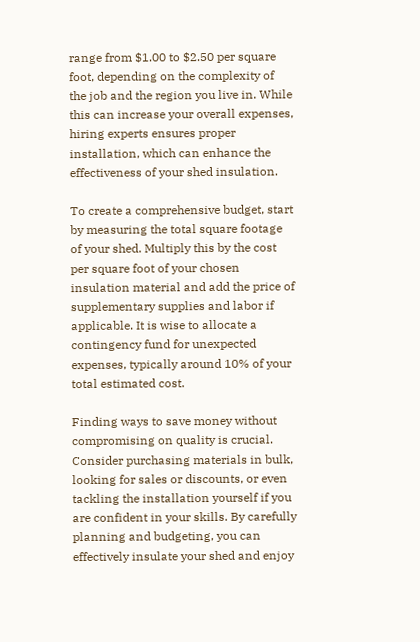range from $1.00 to $2.50 per square foot, depending on the complexity of the job and the region you live in. While this can increase your overall expenses, hiring experts ensures proper installation, which can enhance the effectiveness of your shed insulation.

To create a comprehensive budget, start by measuring the total square footage of your shed. Multiply this by the cost per square foot of your chosen insulation material and add the price of supplementary supplies and labor if applicable. It is wise to allocate a contingency fund for unexpected expenses, typically around 10% of your total estimated cost.

Finding ways to save money without compromising on quality is crucial. Consider purchasing materials in bulk, looking for sales or discounts, or even tackling the installation yourself if you are confident in your skills. By carefully planning and budgeting, you can effectively insulate your shed and enjoy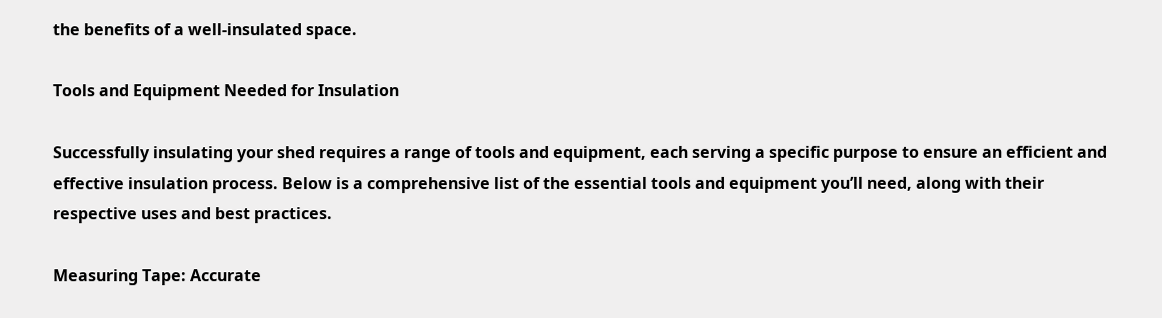the benefits of a well-insulated space.

Tools and Equipment Needed for Insulation

Successfully insulating your shed requires a range of tools and equipment, each serving a specific purpose to ensure an efficient and effective insulation process. Below is a comprehensive list of the essential tools and equipment you’ll need, along with their respective uses and best practices.

Measuring Tape: Accurate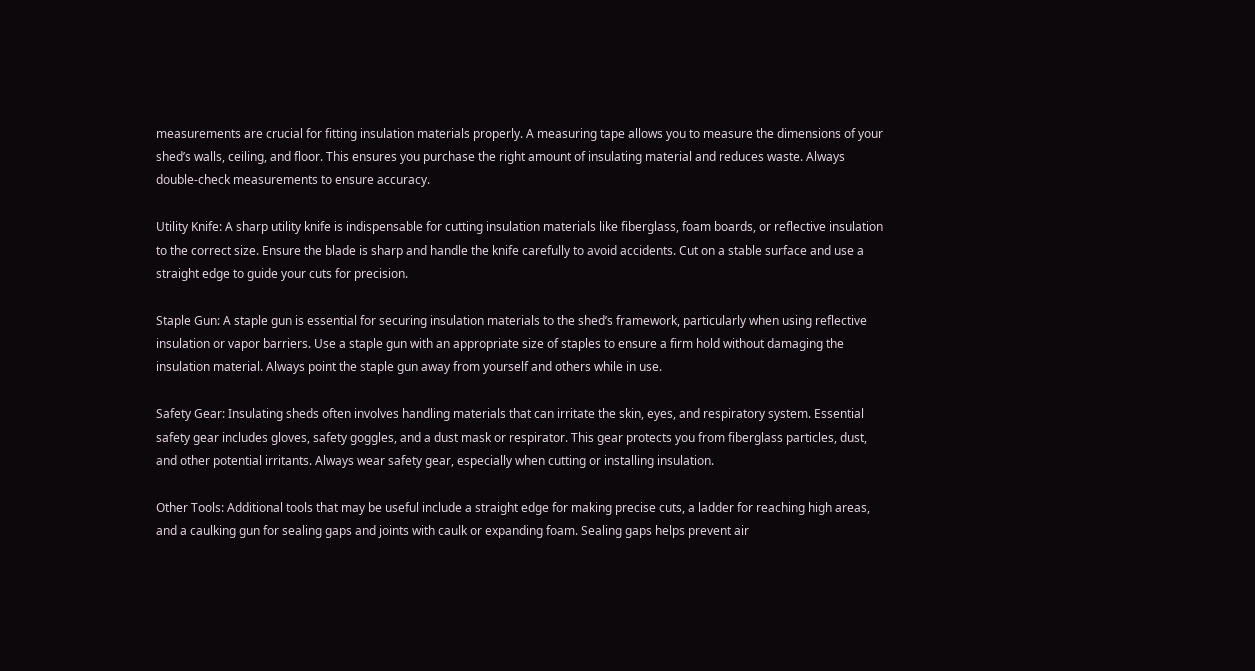measurements are crucial for fitting insulation materials properly. A measuring tape allows you to measure the dimensions of your shed’s walls, ceiling, and floor. This ensures you purchase the right amount of insulating material and reduces waste. Always double-check measurements to ensure accuracy.

Utility Knife: A sharp utility knife is indispensable for cutting insulation materials like fiberglass, foam boards, or reflective insulation to the correct size. Ensure the blade is sharp and handle the knife carefully to avoid accidents. Cut on a stable surface and use a straight edge to guide your cuts for precision.

Staple Gun: A staple gun is essential for securing insulation materials to the shed’s framework, particularly when using reflective insulation or vapor barriers. Use a staple gun with an appropriate size of staples to ensure a firm hold without damaging the insulation material. Always point the staple gun away from yourself and others while in use.

Safety Gear: Insulating sheds often involves handling materials that can irritate the skin, eyes, and respiratory system. Essential safety gear includes gloves, safety goggles, and a dust mask or respirator. This gear protects you from fiberglass particles, dust, and other potential irritants. Always wear safety gear, especially when cutting or installing insulation.

Other Tools: Additional tools that may be useful include a straight edge for making precise cuts, a ladder for reaching high areas, and a caulking gun for sealing gaps and joints with caulk or expanding foam. Sealing gaps helps prevent air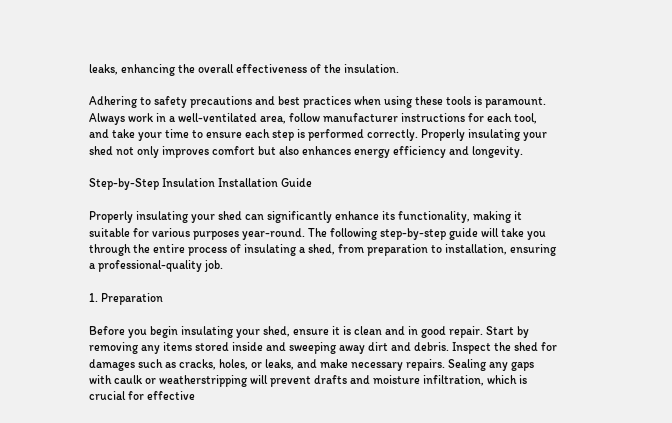leaks, enhancing the overall effectiveness of the insulation.

Adhering to safety precautions and best practices when using these tools is paramount. Always work in a well-ventilated area, follow manufacturer instructions for each tool, and take your time to ensure each step is performed correctly. Properly insulating your shed not only improves comfort but also enhances energy efficiency and longevity.

Step-by-Step Insulation Installation Guide

Properly insulating your shed can significantly enhance its functionality, making it suitable for various purposes year-round. The following step-by-step guide will take you through the entire process of insulating a shed, from preparation to installation, ensuring a professional-quality job.

1. Preparation

Before you begin insulating your shed, ensure it is clean and in good repair. Start by removing any items stored inside and sweeping away dirt and debris. Inspect the shed for damages such as cracks, holes, or leaks, and make necessary repairs. Sealing any gaps with caulk or weatherstripping will prevent drafts and moisture infiltration, which is crucial for effective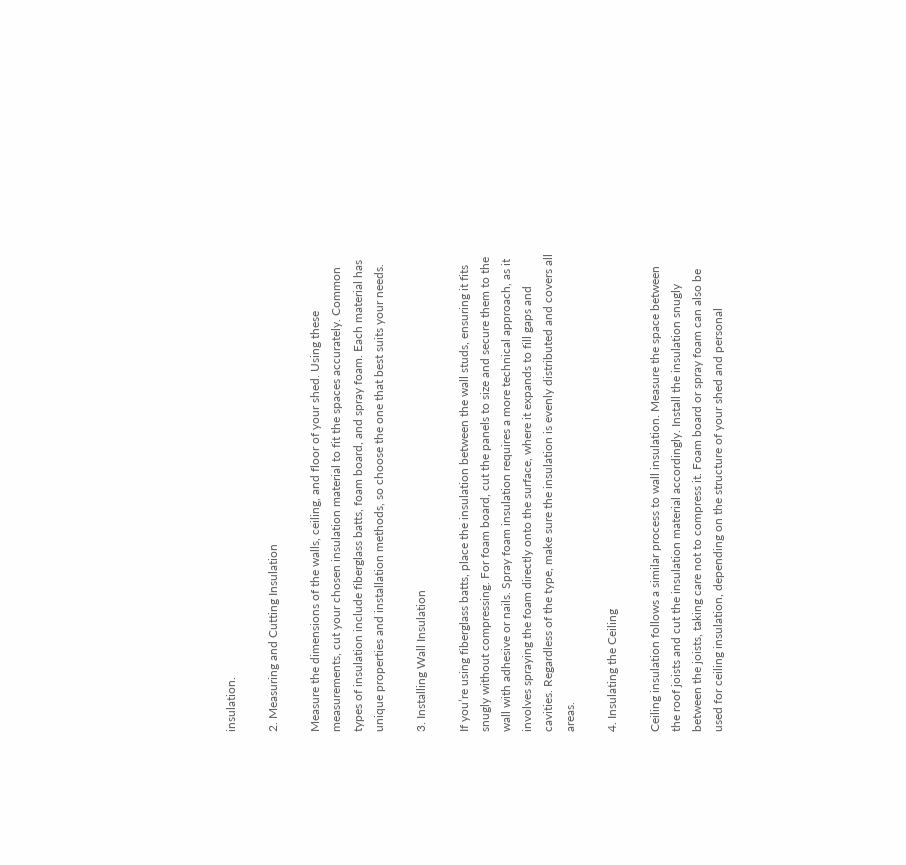insulation.

2. Measuring and Cutting Insulation

Measure the dimensions of the walls, ceiling, and floor of your shed. Using these measurements, cut your chosen insulation material to fit the spaces accurately. Common types of insulation include fiberglass batts, foam board, and spray foam. Each material has unique properties and installation methods, so choose the one that best suits your needs.

3. Installing Wall Insulation

If you’re using fiberglass batts, place the insulation between the wall studs, ensuring it fits snugly without compressing. For foam board, cut the panels to size and secure them to the wall with adhesive or nails. Spray foam insulation requires a more technical approach, as it involves spraying the foam directly onto the surface, where it expands to fill gaps and cavities. Regardless of the type, make sure the insulation is evenly distributed and covers all areas.

4. Insulating the Ceiling

Ceiling insulation follows a similar process to wall insulation. Measure the space between the roof joists and cut the insulation material accordingly. Install the insulation snugly between the joists, taking care not to compress it. Foam board or spray foam can also be used for ceiling insulation, depending on the structure of your shed and personal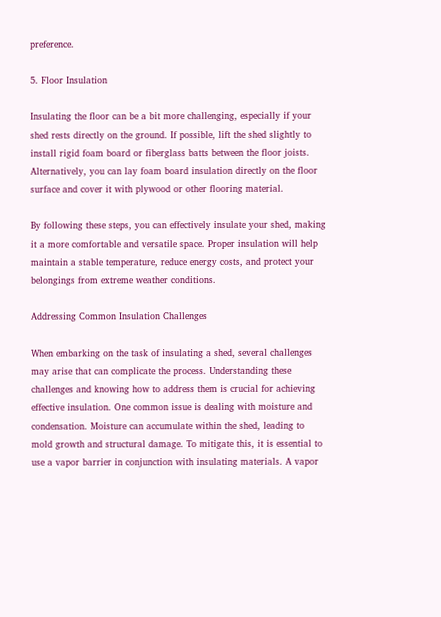preference.

5. Floor Insulation

Insulating the floor can be a bit more challenging, especially if your shed rests directly on the ground. If possible, lift the shed slightly to install rigid foam board or fiberglass batts between the floor joists. Alternatively, you can lay foam board insulation directly on the floor surface and cover it with plywood or other flooring material.

By following these steps, you can effectively insulate your shed, making it a more comfortable and versatile space. Proper insulation will help maintain a stable temperature, reduce energy costs, and protect your belongings from extreme weather conditions.

Addressing Common Insulation Challenges

When embarking on the task of insulating a shed, several challenges may arise that can complicate the process. Understanding these challenges and knowing how to address them is crucial for achieving effective insulation. One common issue is dealing with moisture and condensation. Moisture can accumulate within the shed, leading to mold growth and structural damage. To mitigate this, it is essential to use a vapor barrier in conjunction with insulating materials. A vapor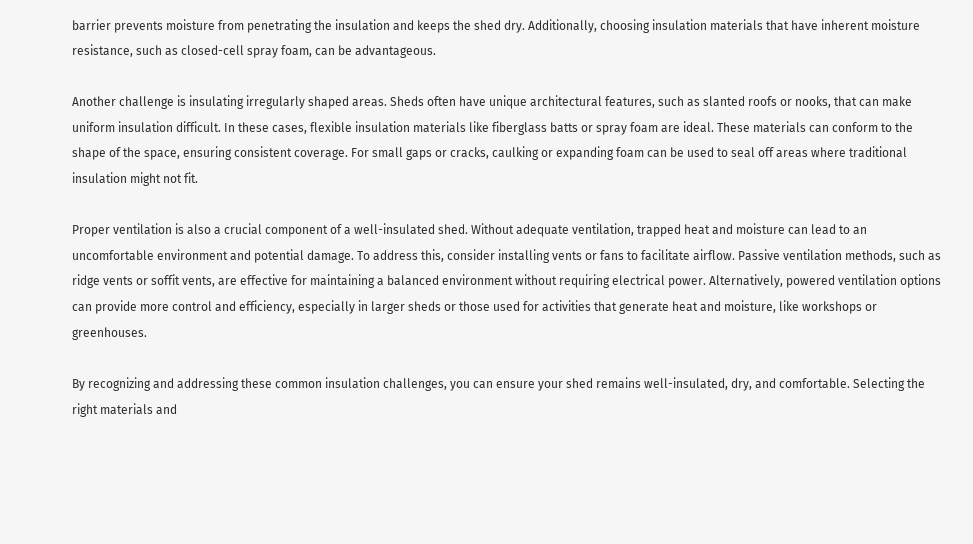barrier prevents moisture from penetrating the insulation and keeps the shed dry. Additionally, choosing insulation materials that have inherent moisture resistance, such as closed-cell spray foam, can be advantageous.

Another challenge is insulating irregularly shaped areas. Sheds often have unique architectural features, such as slanted roofs or nooks, that can make uniform insulation difficult. In these cases, flexible insulation materials like fiberglass batts or spray foam are ideal. These materials can conform to the shape of the space, ensuring consistent coverage. For small gaps or cracks, caulking or expanding foam can be used to seal off areas where traditional insulation might not fit.

Proper ventilation is also a crucial component of a well-insulated shed. Without adequate ventilation, trapped heat and moisture can lead to an uncomfortable environment and potential damage. To address this, consider installing vents or fans to facilitate airflow. Passive ventilation methods, such as ridge vents or soffit vents, are effective for maintaining a balanced environment without requiring electrical power. Alternatively, powered ventilation options can provide more control and efficiency, especially in larger sheds or those used for activities that generate heat and moisture, like workshops or greenhouses.

By recognizing and addressing these common insulation challenges, you can ensure your shed remains well-insulated, dry, and comfortable. Selecting the right materials and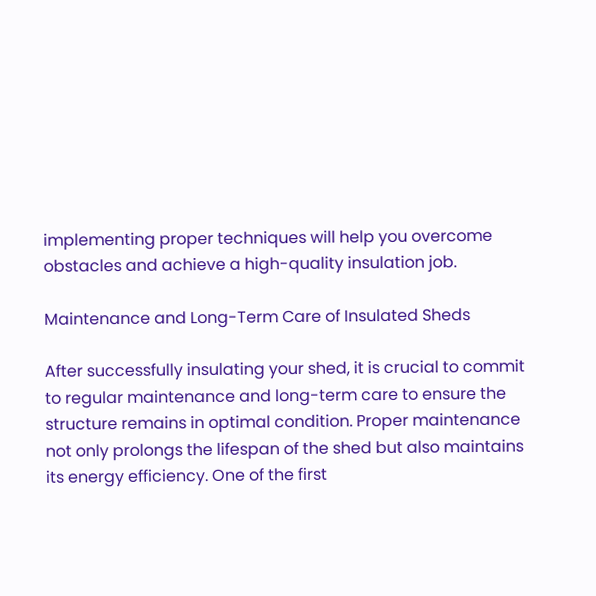implementing proper techniques will help you overcome obstacles and achieve a high-quality insulation job.

Maintenance and Long-Term Care of Insulated Sheds

After successfully insulating your shed, it is crucial to commit to regular maintenance and long-term care to ensure the structure remains in optimal condition. Proper maintenance not only prolongs the lifespan of the shed but also maintains its energy efficiency. One of the first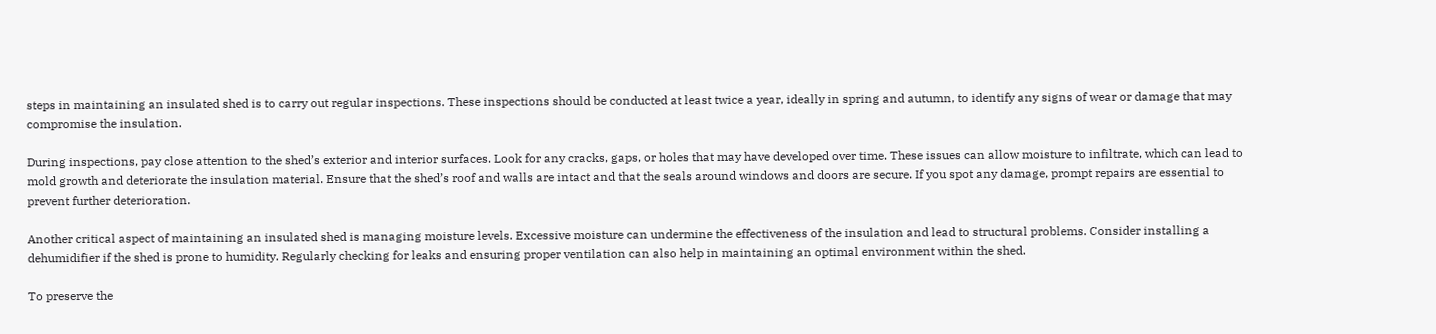steps in maintaining an insulated shed is to carry out regular inspections. These inspections should be conducted at least twice a year, ideally in spring and autumn, to identify any signs of wear or damage that may compromise the insulation.

During inspections, pay close attention to the shed’s exterior and interior surfaces. Look for any cracks, gaps, or holes that may have developed over time. These issues can allow moisture to infiltrate, which can lead to mold growth and deteriorate the insulation material. Ensure that the shed’s roof and walls are intact and that the seals around windows and doors are secure. If you spot any damage, prompt repairs are essential to prevent further deterioration.

Another critical aspect of maintaining an insulated shed is managing moisture levels. Excessive moisture can undermine the effectiveness of the insulation and lead to structural problems. Consider installing a dehumidifier if the shed is prone to humidity. Regularly checking for leaks and ensuring proper ventilation can also help in maintaining an optimal environment within the shed.

To preserve the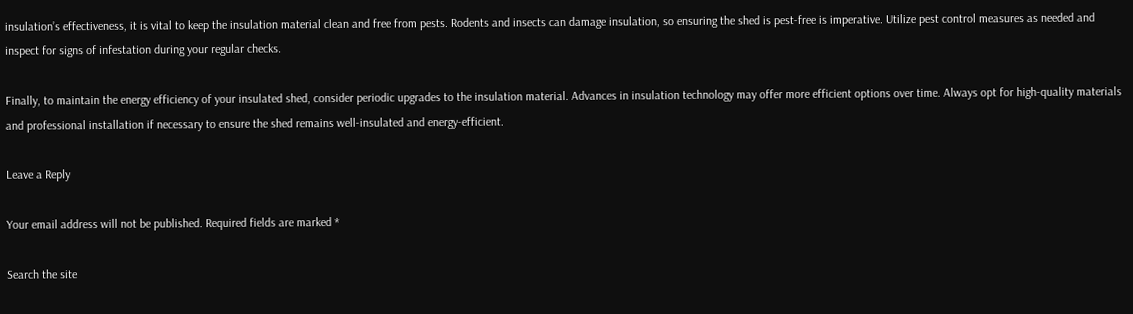insulation’s effectiveness, it is vital to keep the insulation material clean and free from pests. Rodents and insects can damage insulation, so ensuring the shed is pest-free is imperative. Utilize pest control measures as needed and inspect for signs of infestation during your regular checks.

Finally, to maintain the energy efficiency of your insulated shed, consider periodic upgrades to the insulation material. Advances in insulation technology may offer more efficient options over time. Always opt for high-quality materials and professional installation if necessary to ensure the shed remains well-insulated and energy-efficient.

Leave a Reply

Your email address will not be published. Required fields are marked *

Search the site